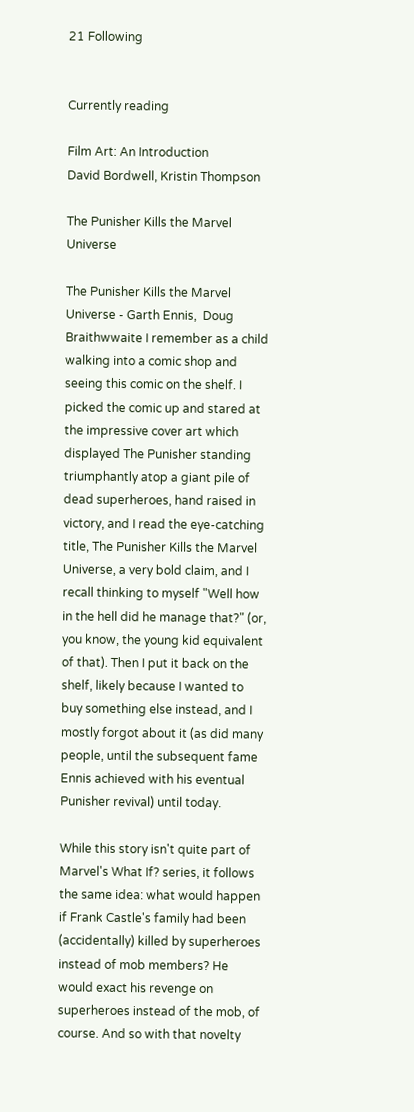21 Following


Currently reading

Film Art: An Introduction
David Bordwell, Kristin Thompson

The Punisher Kills the Marvel Universe

The Punisher Kills the Marvel Universe - Garth Ennis,  Doug Braithwwaite I remember as a child walking into a comic shop and seeing this comic on the shelf. I picked the comic up and stared at the impressive cover art which displayed The Punisher standing triumphantly atop a giant pile of dead superheroes, hand raised in victory, and I read the eye-catching title, The Punisher Kills the Marvel Universe, a very bold claim, and I recall thinking to myself "Well how in the hell did he manage that?" (or, you know, the young kid equivalent of that). Then I put it back on the shelf, likely because I wanted to buy something else instead, and I mostly forgot about it (as did many people, until the subsequent fame Ennis achieved with his eventual Punisher revival) until today.

While this story isn't quite part of Marvel's What If? series, it follows the same idea: what would happen if Frank Castle's family had been (accidentally) killed by superheroes instead of mob members? He would exact his revenge on superheroes instead of the mob, of course. And so with that novelty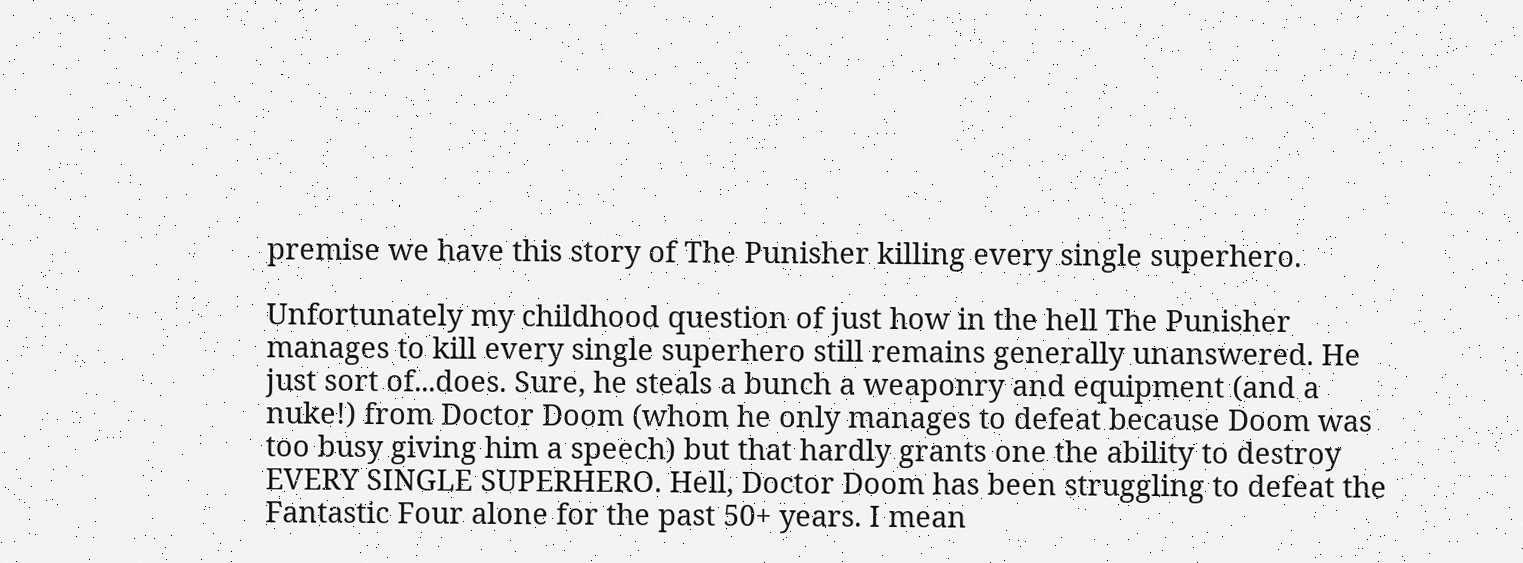premise we have this story of The Punisher killing every single superhero.

Unfortunately my childhood question of just how in the hell The Punisher manages to kill every single superhero still remains generally unanswered. He just sort of...does. Sure, he steals a bunch a weaponry and equipment (and a nuke!) from Doctor Doom (whom he only manages to defeat because Doom was too busy giving him a speech) but that hardly grants one the ability to destroy EVERY SINGLE SUPERHERO. Hell, Doctor Doom has been struggling to defeat the Fantastic Four alone for the past 50+ years. I mean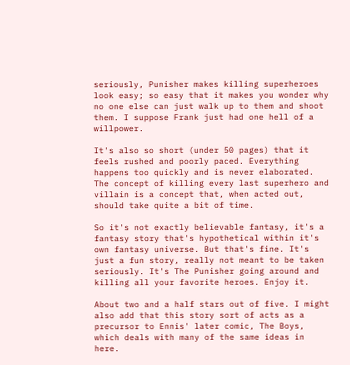seriously, Punisher makes killing superheroes look easy; so easy that it makes you wonder why no one else can just walk up to them and shoot them. I suppose Frank just had one hell of a willpower.

It's also so short (under 50 pages) that it feels rushed and poorly paced. Everything happens too quickly and is never elaborated. The concept of killing every last superhero and villain is a concept that, when acted out, should take quite a bit of time.

So it's not exactly believable fantasy, it's a fantasy story that's hypothetical within it's own fantasy universe. But that's fine. It's just a fun story, really not meant to be taken seriously. It's The Punisher going around and killing all your favorite heroes. Enjoy it.

About two and a half stars out of five. I might also add that this story sort of acts as a precursor to Ennis' later comic, The Boys, which deals with many of the same ideas in here.